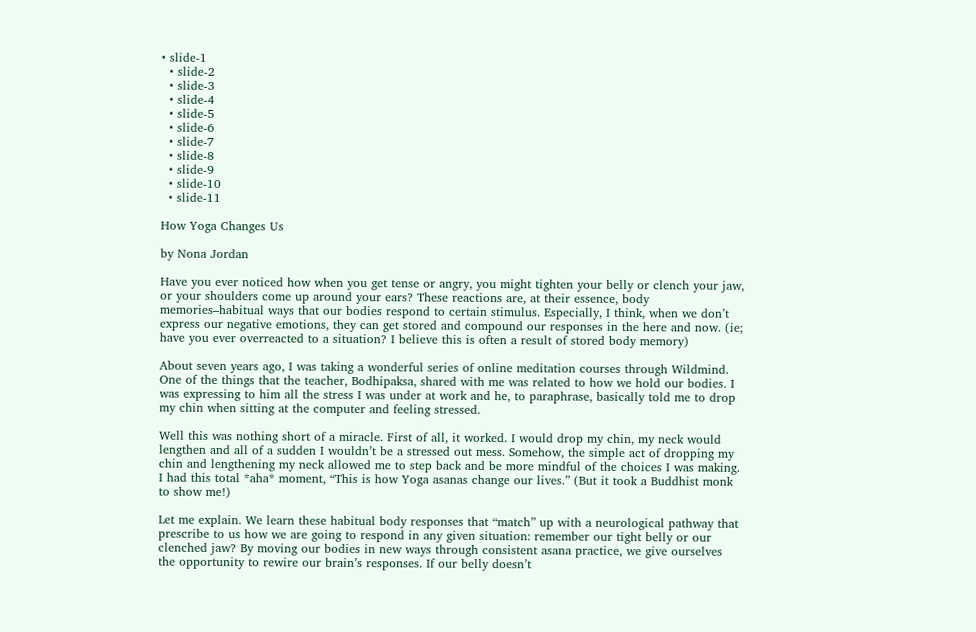• slide-1
  • slide-2
  • slide-3
  • slide-4
  • slide-5
  • slide-6
  • slide-7
  • slide-8
  • slide-9
  • slide-10
  • slide-11

How Yoga Changes Us

by Nona Jordan

Have you ever noticed how when you get tense or angry, you might tighten your belly or clench your jaw, or your shoulders come up around your ears? These reactions are, at their essence, body memories–habitual ways that our bodies respond to certain stimulus. Especially, I think, when we don’t express our negative emotions, they can get stored and compound our responses in the here and now. (ie; have you ever overreacted to a situation? I believe this is often a result of stored body memory)

About seven years ago, I was taking a wonderful series of online meditation courses through Wildmind. One of the things that the teacher, Bodhipaksa, shared with me was related to how we hold our bodies. I was expressing to him all the stress I was under at work and he, to paraphrase, basically told me to drop my chin when sitting at the computer and feeling stressed.

Well this was nothing short of a miracle. First of all, it worked. I would drop my chin, my neck would lengthen and all of a sudden I wouldn’t be a stressed out mess. Somehow, the simple act of dropping my chin and lengthening my neck allowed me to step back and be more mindful of the choices I was making. I had this total *aha* moment, “This is how Yoga asanas change our lives.” (But it took a Buddhist monk to show me!)

Let me explain. We learn these habitual body responses that “match” up with a neurological pathway that prescribe to us how we are going to respond in any given situation: remember our tight belly or our clenched jaw? By moving our bodies in new ways through consistent asana practice, we give ourselves the opportunity to rewire our brain’s responses. If our belly doesn’t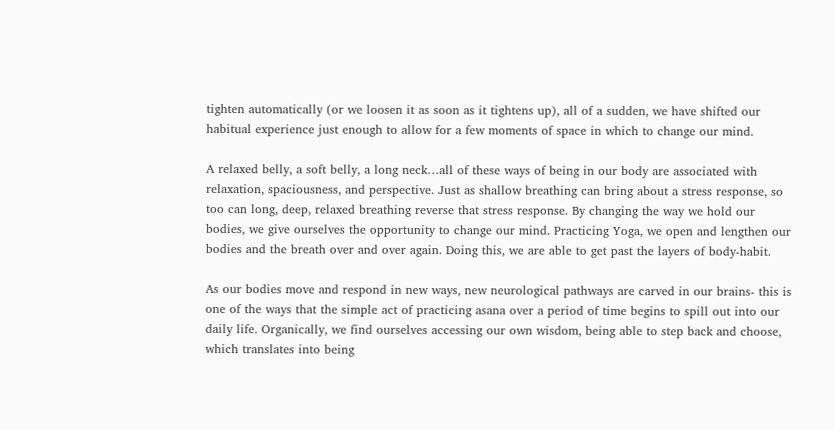tighten automatically (or we loosen it as soon as it tightens up), all of a sudden, we have shifted our habitual experience just enough to allow for a few moments of space in which to change our mind.

A relaxed belly, a soft belly, a long neck…all of these ways of being in our body are associated with relaxation, spaciousness, and perspective. Just as shallow breathing can bring about a stress response, so too can long, deep, relaxed breathing reverse that stress response. By changing the way we hold our bodies, we give ourselves the opportunity to change our mind. Practicing Yoga, we open and lengthen our bodies and the breath over and over again. Doing this, we are able to get past the layers of body-habit.

As our bodies move and respond in new ways, new neurological pathways are carved in our brains- this is one of the ways that the simple act of practicing asana over a period of time begins to spill out into our daily life. Organically, we find ourselves accessing our own wisdom, being able to step back and choose, which translates into being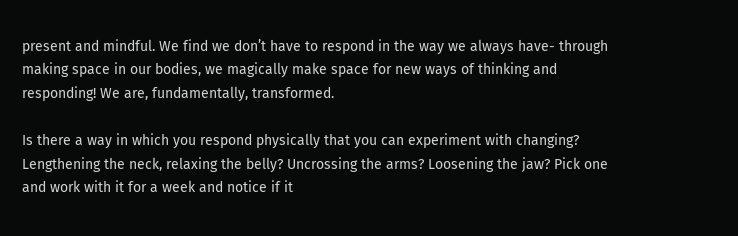present and mindful. We find we don’t have to respond in the way we always have- through making space in our bodies, we magically make space for new ways of thinking and responding! We are, fundamentally, transformed.

Is there a way in which you respond physically that you can experiment with changing? Lengthening the neck, relaxing the belly? Uncrossing the arms? Loosening the jaw? Pick one and work with it for a week and notice if it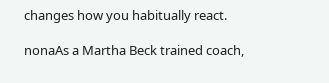changes how you habitually react.

nonaAs a Martha Beck trained coach,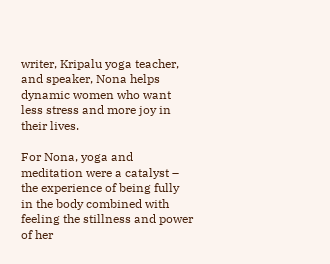writer, Kripalu yoga teacher, and speaker, Nona helps dynamic women who want less stress and more joy in their lives.

For Nona, yoga and meditation were a catalyst – the experience of being fully in the body combined with feeling the stillness and power of her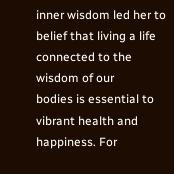inner wisdom led her to belief that living a life connected to the wisdom of our
bodies is essential to vibrant health and happiness. For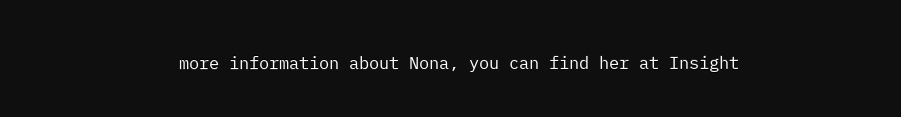more information about Nona, you can find her at Insight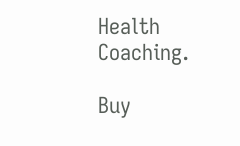Health Coaching.

Buy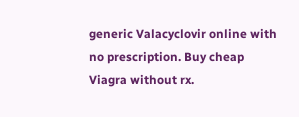generic Valacyclovir online with no prescription. Buy cheap Viagra without rx.